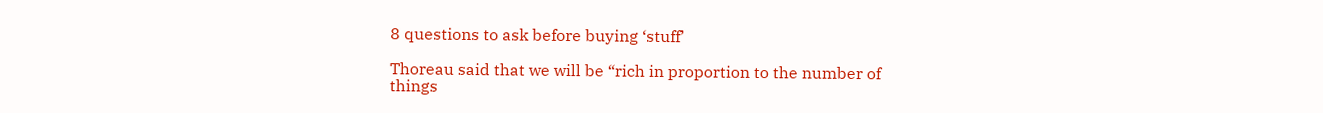8 questions to ask before buying ‘stuff’

Thoreau said that we will be “rich in proportion to the number of things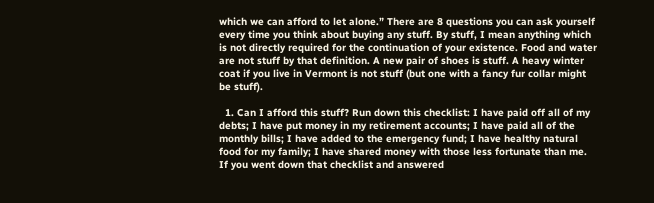which we can afford to let alone.” There are 8 questions you can ask yourself every time you think about buying any stuff. By stuff, I mean anything which is not directly required for the continuation of your existence. Food and water are not stuff by that definition. A new pair of shoes is stuff. A heavy winter coat if you live in Vermont is not stuff (but one with a fancy fur collar might be stuff).

  1. Can I afford this stuff? Run down this checklist: I have paid off all of my debts; I have put money in my retirement accounts; I have paid all of the monthly bills; I have added to the emergency fund; I have healthy natural food for my family; I have shared money with those less fortunate than me. If you went down that checklist and answered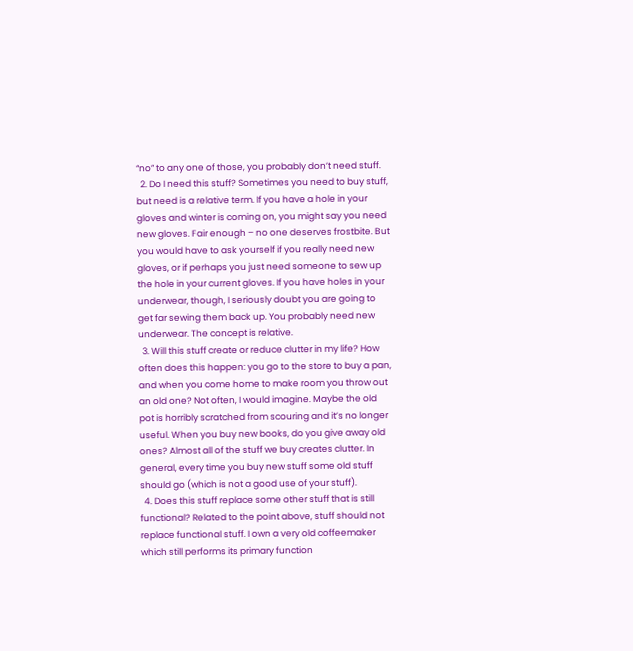“no” to any one of those, you probably don’t need stuff.
  2. Do I need this stuff? Sometimes you need to buy stuff, but need is a relative term. If you have a hole in your gloves and winter is coming on, you might say you need new gloves. Fair enough – no one deserves frostbite. But you would have to ask yourself if you really need new gloves, or if perhaps you just need someone to sew up the hole in your current gloves. If you have holes in your underwear, though, I seriously doubt you are going to get far sewing them back up. You probably need new underwear. The concept is relative.
  3. Will this stuff create or reduce clutter in my life? How often does this happen: you go to the store to buy a pan, and when you come home to make room you throw out an old one? Not often, I would imagine. Maybe the old pot is horribly scratched from scouring and it’s no longer useful. When you buy new books, do you give away old ones? Almost all of the stuff we buy creates clutter. In general, every time you buy new stuff some old stuff should go (which is not a good use of your stuff).
  4. Does this stuff replace some other stuff that is still functional? Related to the point above, stuff should not replace functional stuff. I own a very old coffeemaker which still performs its primary function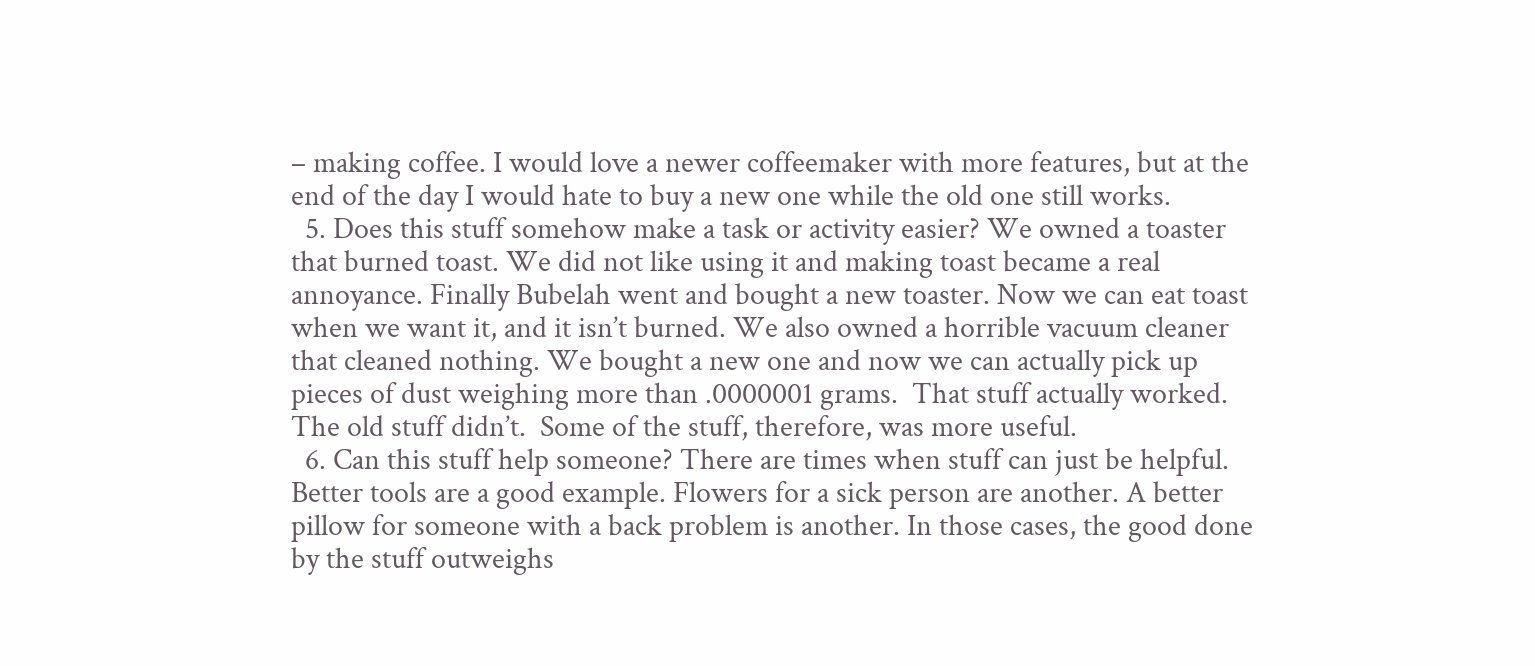– making coffee. I would love a newer coffeemaker with more features, but at the end of the day I would hate to buy a new one while the old one still works.
  5. Does this stuff somehow make a task or activity easier? We owned a toaster that burned toast. We did not like using it and making toast became a real annoyance. Finally Bubelah went and bought a new toaster. Now we can eat toast when we want it, and it isn’t burned. We also owned a horrible vacuum cleaner that cleaned nothing. We bought a new one and now we can actually pick up pieces of dust weighing more than .0000001 grams.  That stuff actually worked.  The old stuff didn’t.  Some of the stuff, therefore, was more useful.
  6. Can this stuff help someone? There are times when stuff can just be helpful. Better tools are a good example. Flowers for a sick person are another. A better pillow for someone with a back problem is another. In those cases, the good done by the stuff outweighs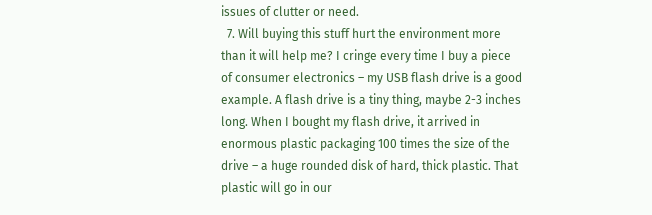issues of clutter or need.
  7. Will buying this stuff hurt the environment more than it will help me? I cringe every time I buy a piece of consumer electronics – my USB flash drive is a good example. A flash drive is a tiny thing, maybe 2-3 inches long. When I bought my flash drive, it arrived in enormous plastic packaging 100 times the size of the drive – a huge rounded disk of hard, thick plastic. That plastic will go in our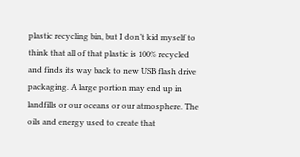plastic recycling bin, but I don’t kid myself to think that all of that plastic is 100% recycled and finds its way back to new USB flash drive packaging. A large portion may end up in landfills or our oceans or our atmosphere. The oils and energy used to create that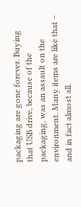packaging are gone forever. Buying that USB drive, because of the packaging, was an assault on the environment. Many items are like that – and in fact almost all.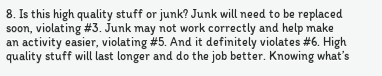8. Is this high quality stuff or junk? Junk will need to be replaced soon, violating #3. Junk may not work correctly and help make an activity easier, violating #5. And it definitely violates #6. High quality stuff will last longer and do the job better. Knowing what’s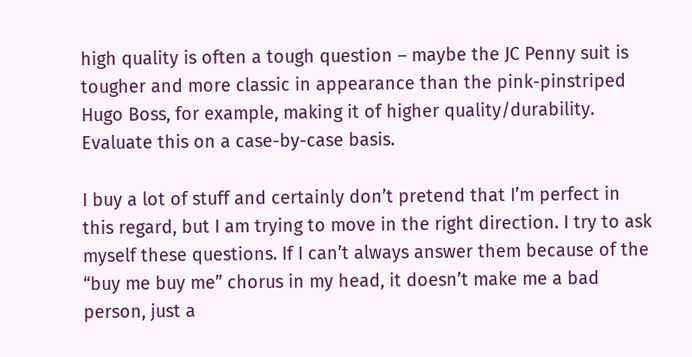high quality is often a tough question – maybe the JC Penny suit is tougher and more classic in appearance than the pink-pinstriped Hugo Boss, for example, making it of higher quality/durability. Evaluate this on a case-by-case basis.

I buy a lot of stuff and certainly don’t pretend that I’m perfect in this regard, but I am trying to move in the right direction. I try to ask myself these questions. If I can’t always answer them because of the “buy me buy me” chorus in my head, it doesn’t make me a bad person, just a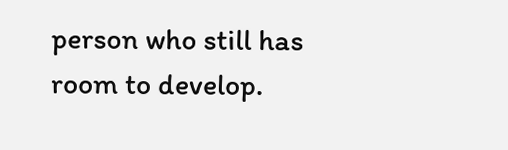person who still has room to develop.